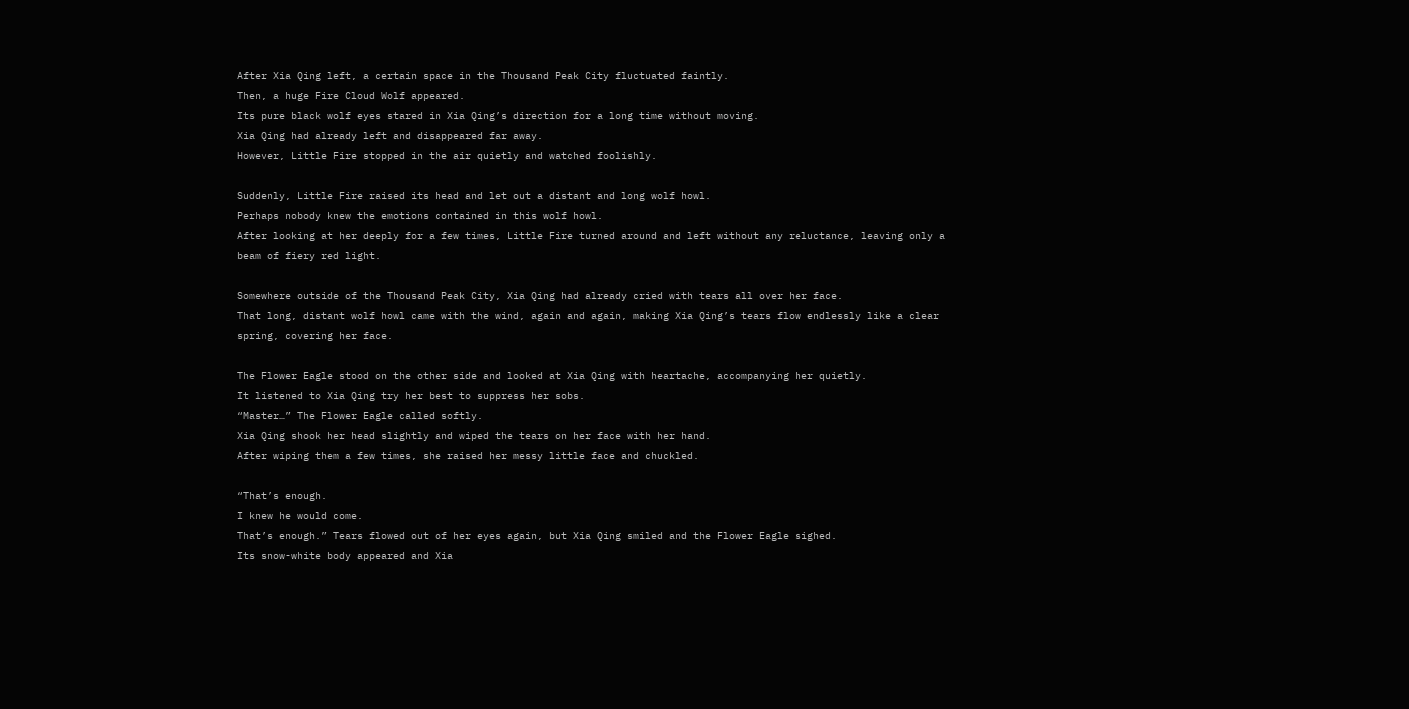After Xia Qing left, a certain space in the Thousand Peak City fluctuated faintly.
Then, a huge Fire Cloud Wolf appeared.
Its pure black wolf eyes stared in Xia Qing’s direction for a long time without moving.
Xia Qing had already left and disappeared far away.
However, Little Fire stopped in the air quietly and watched foolishly.

Suddenly, Little Fire raised its head and let out a distant and long wolf howl.
Perhaps nobody knew the emotions contained in this wolf howl.
After looking at her deeply for a few times, Little Fire turned around and left without any reluctance, leaving only a beam of fiery red light.

Somewhere outside of the Thousand Peak City, Xia Qing had already cried with tears all over her face.
That long, distant wolf howl came with the wind, again and again, making Xia Qing’s tears flow endlessly like a clear spring, covering her face.

The Flower Eagle stood on the other side and looked at Xia Qing with heartache, accompanying her quietly.
It listened to Xia Qing try her best to suppress her sobs.
“Master…” The Flower Eagle called softly.
Xia Qing shook her head slightly and wiped the tears on her face with her hand.
After wiping them a few times, she raised her messy little face and chuckled.

“That’s enough.
I knew he would come.
That’s enough.” Tears flowed out of her eyes again, but Xia Qing smiled and the Flower Eagle sighed.
Its snow-white body appeared and Xia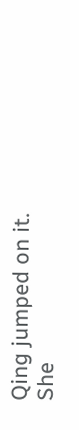Qing jumped on it.
She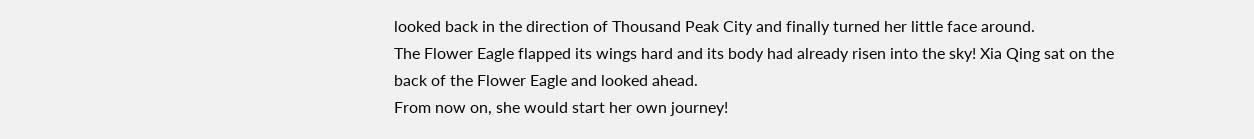looked back in the direction of Thousand Peak City and finally turned her little face around.
The Flower Eagle flapped its wings hard and its body had already risen into the sky! Xia Qing sat on the back of the Flower Eagle and looked ahead.
From now on, she would start her own journey!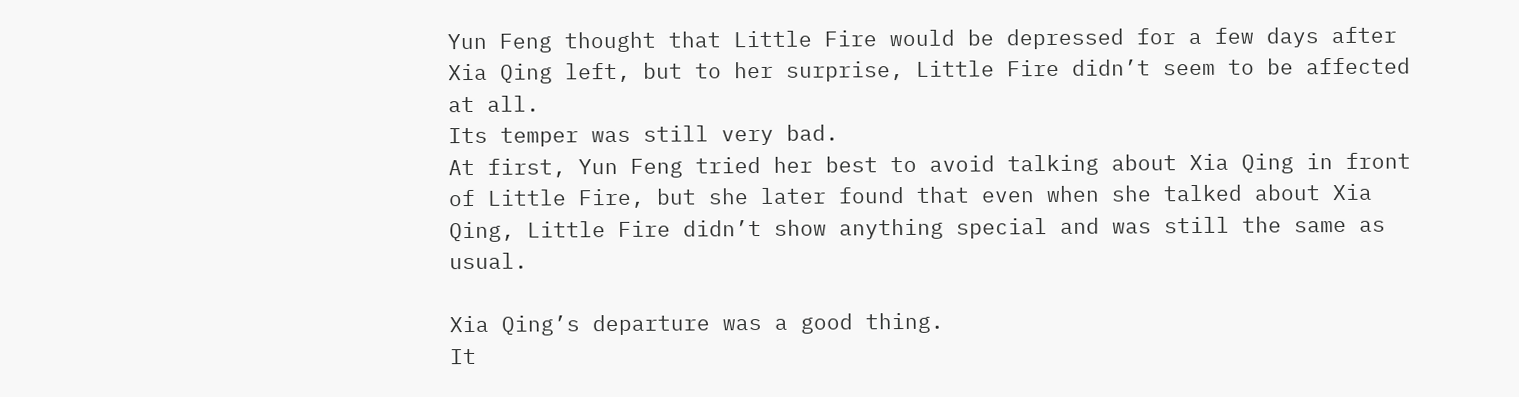Yun Feng thought that Little Fire would be depressed for a few days after Xia Qing left, but to her surprise, Little Fire didn’t seem to be affected at all.
Its temper was still very bad.
At first, Yun Feng tried her best to avoid talking about Xia Qing in front of Little Fire, but she later found that even when she talked about Xia Qing, Little Fire didn’t show anything special and was still the same as usual.

Xia Qing’s departure was a good thing.
It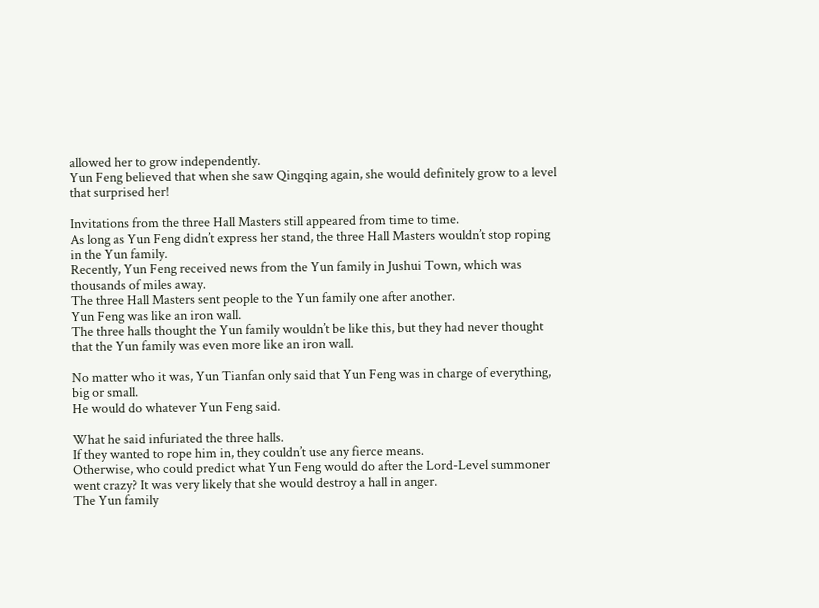allowed her to grow independently.
Yun Feng believed that when she saw Qingqing again, she would definitely grow to a level that surprised her!

Invitations from the three Hall Masters still appeared from time to time.
As long as Yun Feng didn’t express her stand, the three Hall Masters wouldn’t stop roping in the Yun family.
Recently, Yun Feng received news from the Yun family in Jushui Town, which was thousands of miles away.
The three Hall Masters sent people to the Yun family one after another.
Yun Feng was like an iron wall.
The three halls thought the Yun family wouldn’t be like this, but they had never thought that the Yun family was even more like an iron wall.

No matter who it was, Yun Tianfan only said that Yun Feng was in charge of everything, big or small.
He would do whatever Yun Feng said.

What he said infuriated the three halls.
If they wanted to rope him in, they couldn’t use any fierce means.
Otherwise, who could predict what Yun Feng would do after the Lord-Level summoner went crazy? It was very likely that she would destroy a hall in anger.
The Yun family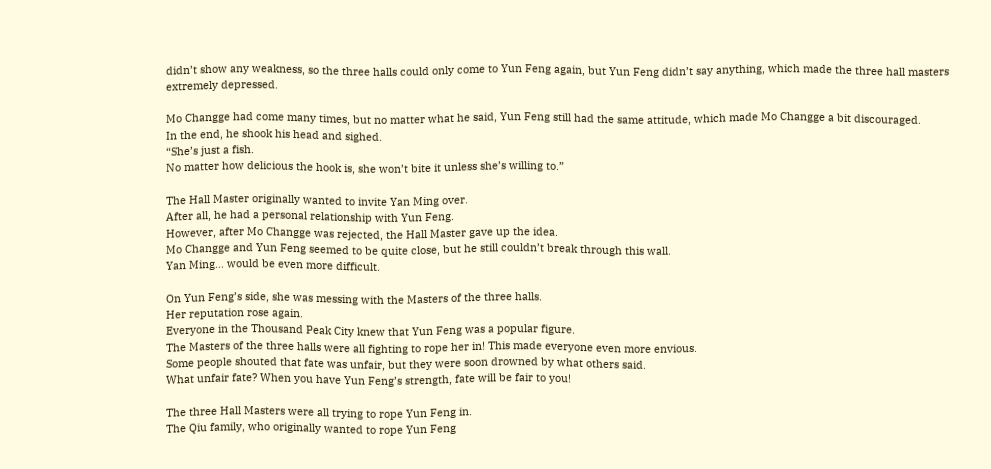didn’t show any weakness, so the three halls could only come to Yun Feng again, but Yun Feng didn’t say anything, which made the three hall masters extremely depressed.

Mo Changge had come many times, but no matter what he said, Yun Feng still had the same attitude, which made Mo Changge a bit discouraged.
In the end, he shook his head and sighed.
“She’s just a fish.
No matter how delicious the hook is, she won’t bite it unless she’s willing to.”

The Hall Master originally wanted to invite Yan Ming over.
After all, he had a personal relationship with Yun Feng.
However, after Mo Changge was rejected, the Hall Master gave up the idea.
Mo Changge and Yun Feng seemed to be quite close, but he still couldn’t break through this wall.
Yan Ming… would be even more difficult.

On Yun Feng’s side, she was messing with the Masters of the three halls.
Her reputation rose again.
Everyone in the Thousand Peak City knew that Yun Feng was a popular figure.
The Masters of the three halls were all fighting to rope her in! This made everyone even more envious.
Some people shouted that fate was unfair, but they were soon drowned by what others said.
What unfair fate? When you have Yun Feng’s strength, fate will be fair to you!

The three Hall Masters were all trying to rope Yun Feng in.
The Qiu family, who originally wanted to rope Yun Feng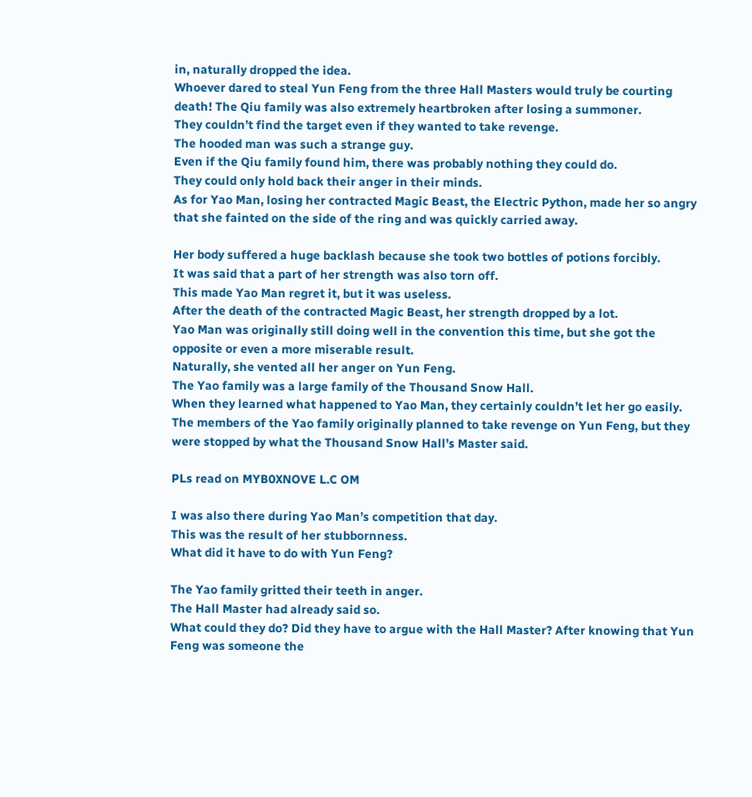in, naturally dropped the idea.
Whoever dared to steal Yun Feng from the three Hall Masters would truly be courting death! The Qiu family was also extremely heartbroken after losing a summoner.
They couldn’t find the target even if they wanted to take revenge.
The hooded man was such a strange guy.
Even if the Qiu family found him, there was probably nothing they could do.
They could only hold back their anger in their minds.
As for Yao Man, losing her contracted Magic Beast, the Electric Python, made her so angry that she fainted on the side of the ring and was quickly carried away.

Her body suffered a huge backlash because she took two bottles of potions forcibly.
It was said that a part of her strength was also torn off.
This made Yao Man regret it, but it was useless.
After the death of the contracted Magic Beast, her strength dropped by a lot.
Yao Man was originally still doing well in the convention this time, but she got the opposite or even a more miserable result.
Naturally, she vented all her anger on Yun Feng.
The Yao family was a large family of the Thousand Snow Hall.
When they learned what happened to Yao Man, they certainly couldn’t let her go easily.
The members of the Yao family originally planned to take revenge on Yun Feng, but they were stopped by what the Thousand Snow Hall’s Master said.

PLs read on MYB0XNOVE L.C OM

I was also there during Yao Man’s competition that day.
This was the result of her stubbornness.
What did it have to do with Yun Feng?

The Yao family gritted their teeth in anger.
The Hall Master had already said so.
What could they do? Did they have to argue with the Hall Master? After knowing that Yun Feng was someone the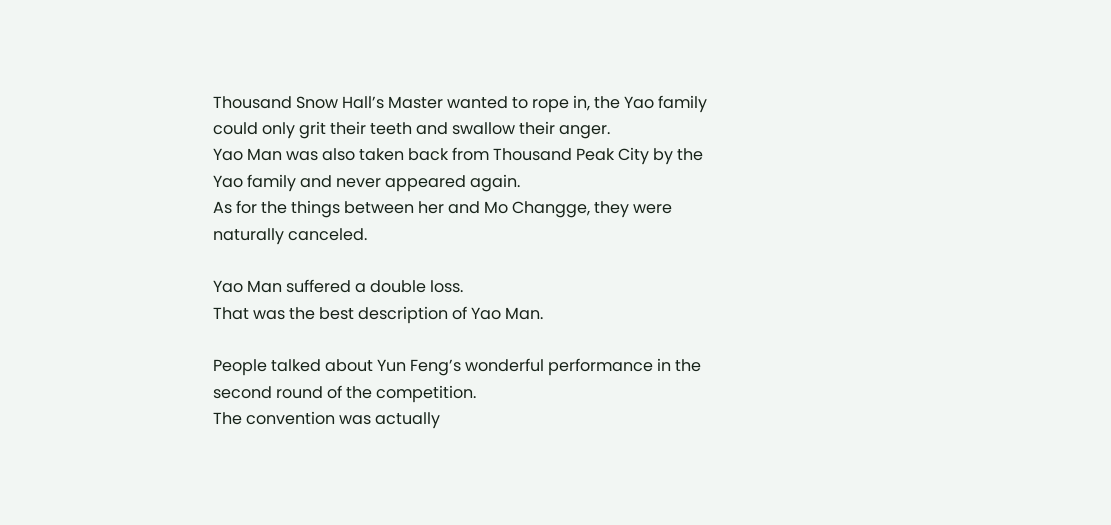Thousand Snow Hall’s Master wanted to rope in, the Yao family could only grit their teeth and swallow their anger.
Yao Man was also taken back from Thousand Peak City by the Yao family and never appeared again.
As for the things between her and Mo Changge, they were naturally canceled.

Yao Man suffered a double loss.
That was the best description of Yao Man.

People talked about Yun Feng’s wonderful performance in the second round of the competition.
The convention was actually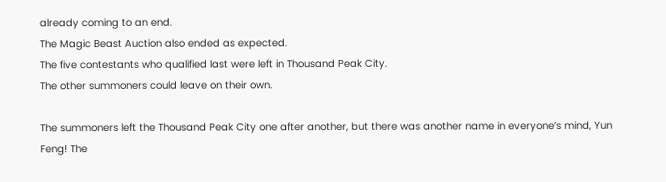already coming to an end.
The Magic Beast Auction also ended as expected.
The five contestants who qualified last were left in Thousand Peak City.
The other summoners could leave on their own.

The summoners left the Thousand Peak City one after another, but there was another name in everyone’s mind, Yun Feng! The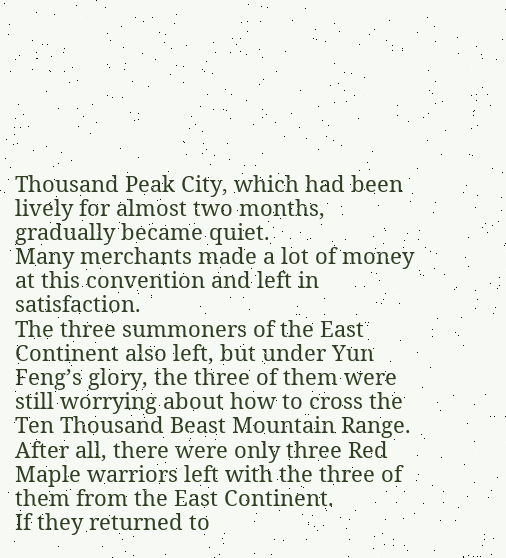Thousand Peak City, which had been lively for almost two months, gradually became quiet.
Many merchants made a lot of money at this convention and left in satisfaction.
The three summoners of the East Continent also left, but under Yun Feng’s glory, the three of them were still worrying about how to cross the Ten Thousand Beast Mountain Range.
After all, there were only three Red Maple warriors left with the three of them from the East Continent.
If they returned to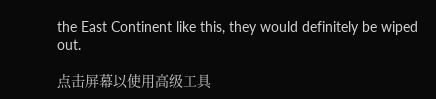the East Continent like this, they would definitely be wiped out.

点击屏幕以使用高级工具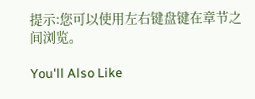提示:您可以使用左右键盘键在章节之间浏览。

You'll Also Like